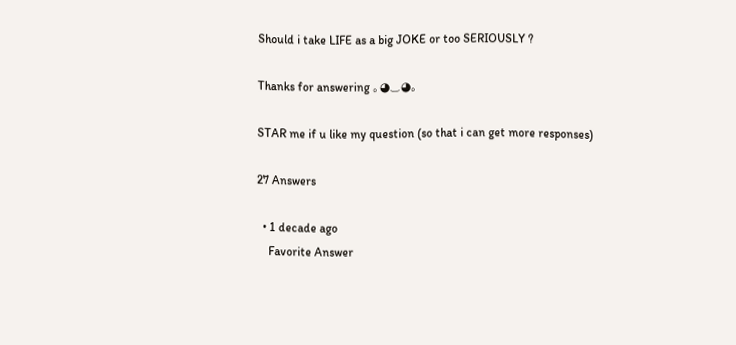Should i take LIFE as a big JOKE or too SERIOUSLY ?

Thanks for answering 。◕‿◕。

STAR me if u like my question (so that i can get more responses)

27 Answers

  • 1 decade ago
    Favorite Answer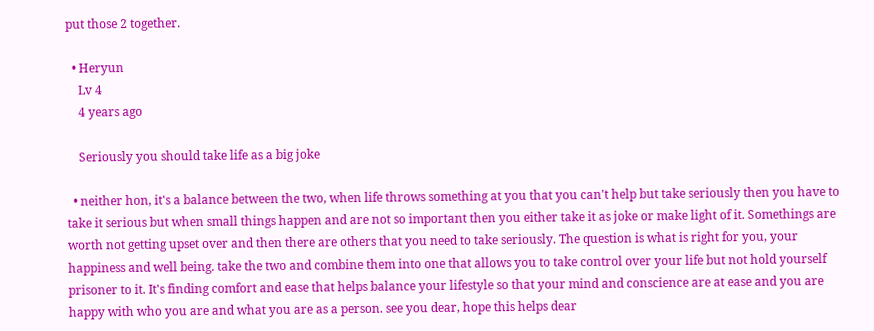put those 2 together.

  • Heryun
    Lv 4
    4 years ago

    Seriously you should take life as a big joke

  • neither hon, it's a balance between the two, when life throws something at you that you can't help but take seriously then you have to take it serious but when small things happen and are not so important then you either take it as joke or make light of it. Somethings are worth not getting upset over and then there are others that you need to take seriously. The question is what is right for you, your happiness and well being. take the two and combine them into one that allows you to take control over your life but not hold yourself prisoner to it. It's finding comfort and ease that helps balance your lifestyle so that your mind and conscience are at ease and you are happy with who you are and what you are as a person. see you dear, hope this helps dear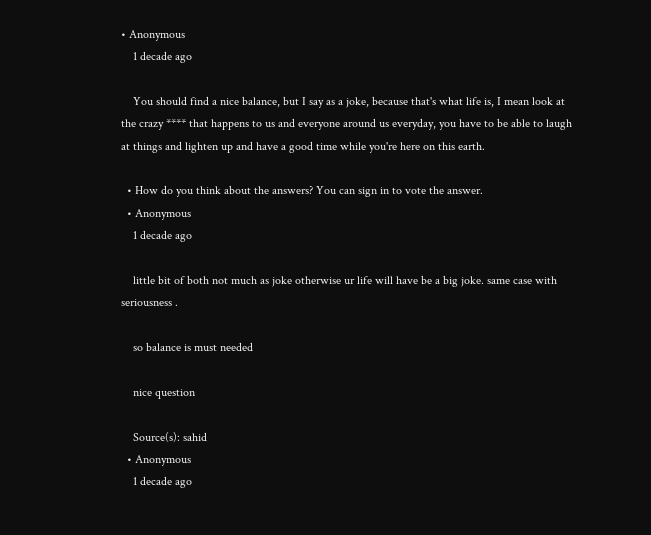• Anonymous
    1 decade ago

    You should find a nice balance, but I say as a joke, because that's what life is, I mean look at the crazy **** that happens to us and everyone around us everyday, you have to be able to laugh at things and lighten up and have a good time while you're here on this earth.

  • How do you think about the answers? You can sign in to vote the answer.
  • Anonymous
    1 decade ago

    little bit of both not much as joke otherwise ur life will have be a big joke. same case with seriousness .

    so balance is must needed

    nice question

    Source(s): sahid
  • Anonymous
    1 decade ago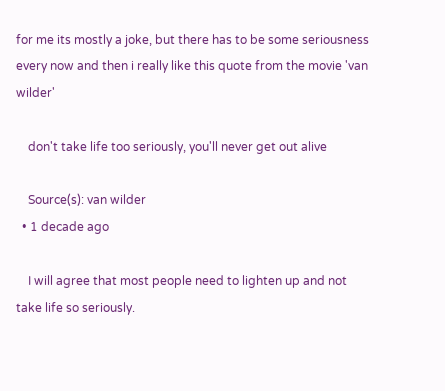for me its mostly a joke, but there has to be some seriousness every now and then i really like this quote from the movie 'van wilder'

    don't take life too seriously, you'll never get out alive

    Source(s): van wilder
  • 1 decade ago

    I will agree that most people need to lighten up and not take life so seriously.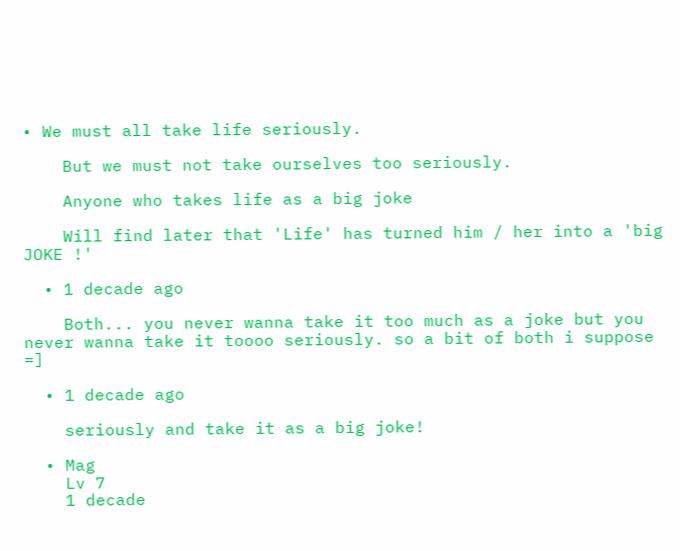• We must all take life seriously.

    But we must not take ourselves too seriously.

    Anyone who takes life as a big joke

    Will find later that 'Life' has turned him / her into a 'big JOKE !'

  • 1 decade ago

    Both... you never wanna take it too much as a joke but you never wanna take it toooo seriously. so a bit of both i suppose =]

  • 1 decade ago

    seriously and take it as a big joke!

  • Mag
    Lv 7
    1 decade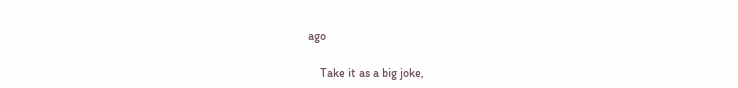ago

    Take it as a big joke,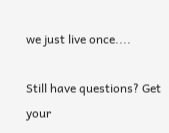we just live once....

Still have questions? Get your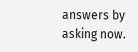answers by asking now.